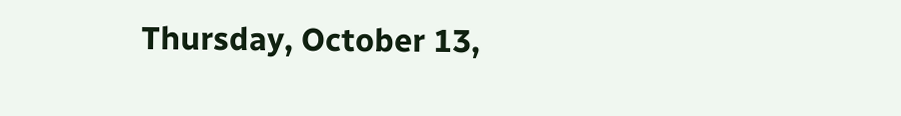Thursday, October 13,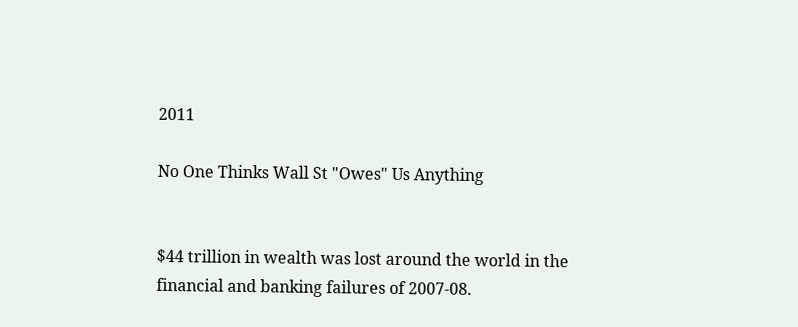2011

No One Thinks Wall St "Owes" Us Anything


$44 trillion in wealth was lost around the world in the financial and banking failures of 2007-08.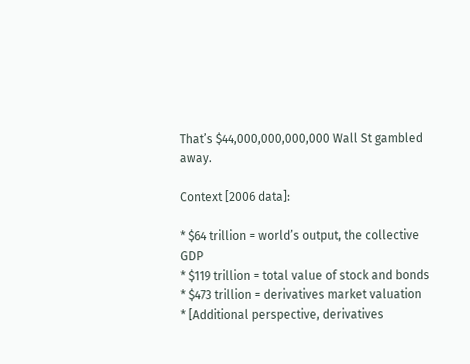That’s $44,000,000,000,000 Wall St gambled away.

Context [2006 data]:

* $64 trillion = world’s output, the collective GDP
* $119 trillion = total value of stock and bonds
* $473 trillion = derivatives market valuation
* [Additional perspective, derivatives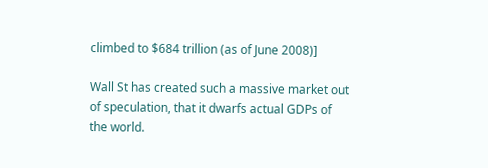climbed to $684 trillion (as of June 2008)]

Wall St has created such a massive market out of speculation, that it dwarfs actual GDPs of the world.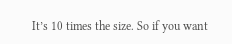It’s 10 times the size. So if you want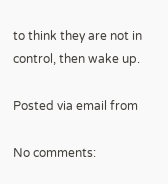to think they are not in control, then wake up.

Posted via email from

No comments: